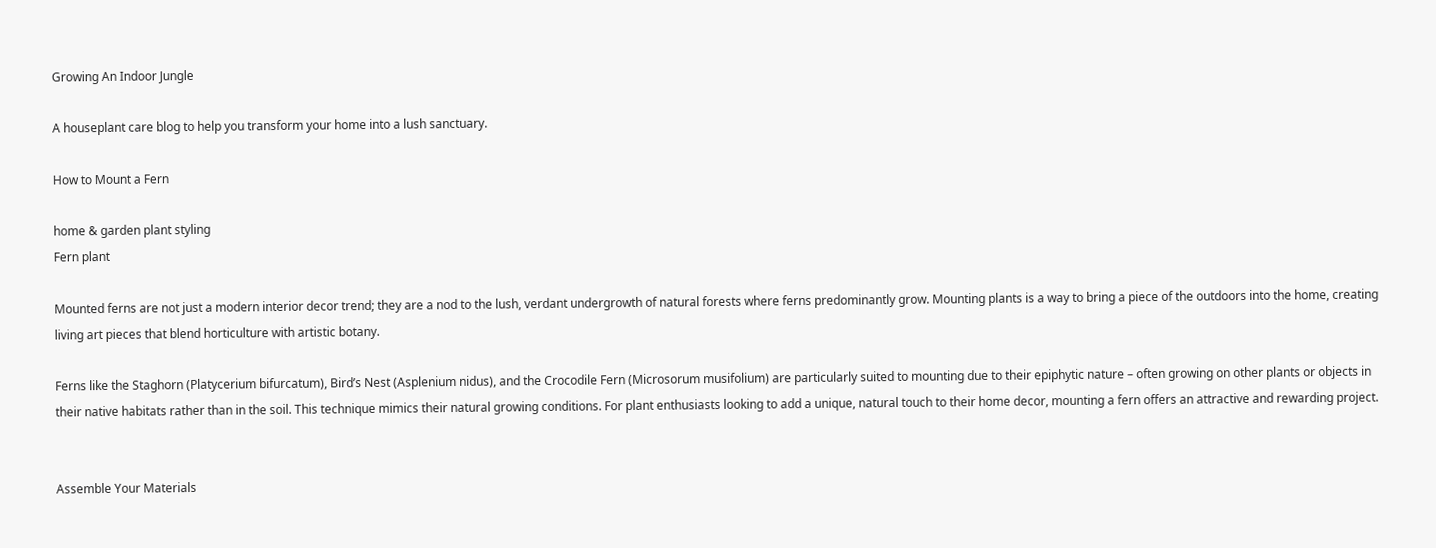Growing An Indoor Jungle

A houseplant care blog to help you transform your home into a lush sanctuary.

How to Mount a Fern

home & garden plant styling
Fern plant

Mounted ferns are not just a modern interior decor trend; they are a nod to the lush, verdant undergrowth of natural forests where ferns predominantly grow. Mounting plants is a way to bring a piece of the outdoors into the home, creating living art pieces that blend horticulture with artistic botany.

Ferns like the Staghorn (Platycerium bifurcatum), Bird’s Nest (Asplenium nidus), and the Crocodile Fern (Microsorum musifolium) are particularly suited to mounting due to their epiphytic nature – often growing on other plants or objects in their native habitats rather than in the soil. This technique mimics their natural growing conditions. For plant enthusiasts looking to add a unique, natural touch to their home decor, mounting a fern offers an attractive and rewarding project.


Assemble Your Materials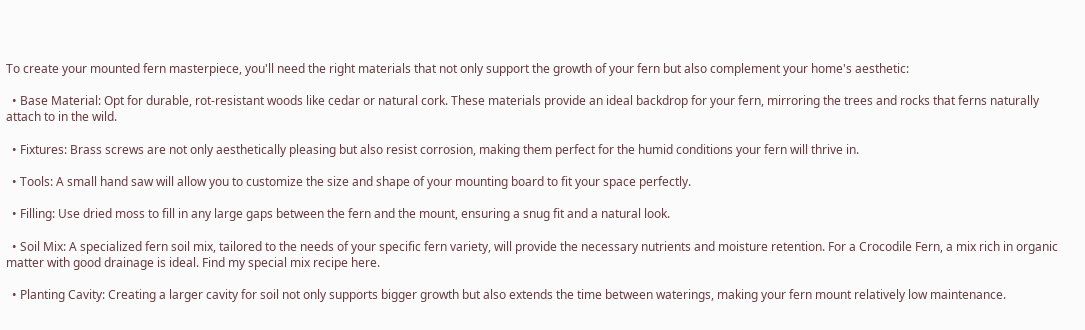To create your mounted fern masterpiece, you'll need the right materials that not only support the growth of your fern but also complement your home's aesthetic:

  • Base Material: Opt for durable, rot-resistant woods like cedar or natural cork. These materials provide an ideal backdrop for your fern, mirroring the trees and rocks that ferns naturally attach to in the wild.

  • Fixtures: Brass screws are not only aesthetically pleasing but also resist corrosion, making them perfect for the humid conditions your fern will thrive in.

  • Tools: A small hand saw will allow you to customize the size and shape of your mounting board to fit your space perfectly.

  • Filling: Use dried moss to fill in any large gaps between the fern and the mount, ensuring a snug fit and a natural look.

  • Soil Mix: A specialized fern soil mix, tailored to the needs of your specific fern variety, will provide the necessary nutrients and moisture retention. For a Crocodile Fern, a mix rich in organic matter with good drainage is ideal. Find my special mix recipe here.

  • Planting Cavity: Creating a larger cavity for soil not only supports bigger growth but also extends the time between waterings, making your fern mount relatively low maintenance.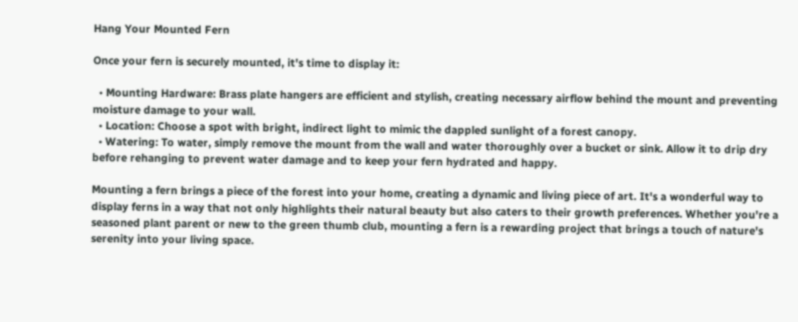Hang Your Mounted Fern

Once your fern is securely mounted, it's time to display it:

  • Mounting Hardware: Brass plate hangers are efficient and stylish, creating necessary airflow behind the mount and preventing moisture damage to your wall.
  • Location: Choose a spot with bright, indirect light to mimic the dappled sunlight of a forest canopy.
  • Watering: To water, simply remove the mount from the wall and water thoroughly over a bucket or sink. Allow it to drip dry before rehanging to prevent water damage and to keep your fern hydrated and happy.

Mounting a fern brings a piece of the forest into your home, creating a dynamic and living piece of art. It's a wonderful way to display ferns in a way that not only highlights their natural beauty but also caters to their growth preferences. Whether you're a seasoned plant parent or new to the green thumb club, mounting a fern is a rewarding project that brings a touch of nature's serenity into your living space.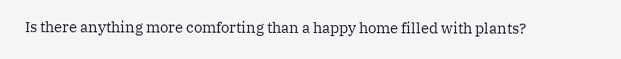Is there anything more comforting than a happy home filled with plants?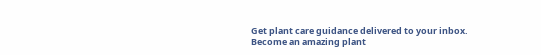Get plant care guidance delivered to your inbox.
Become an amazing plant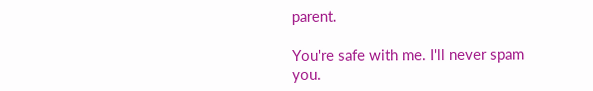parent.

You're safe with me. I'll never spam you.